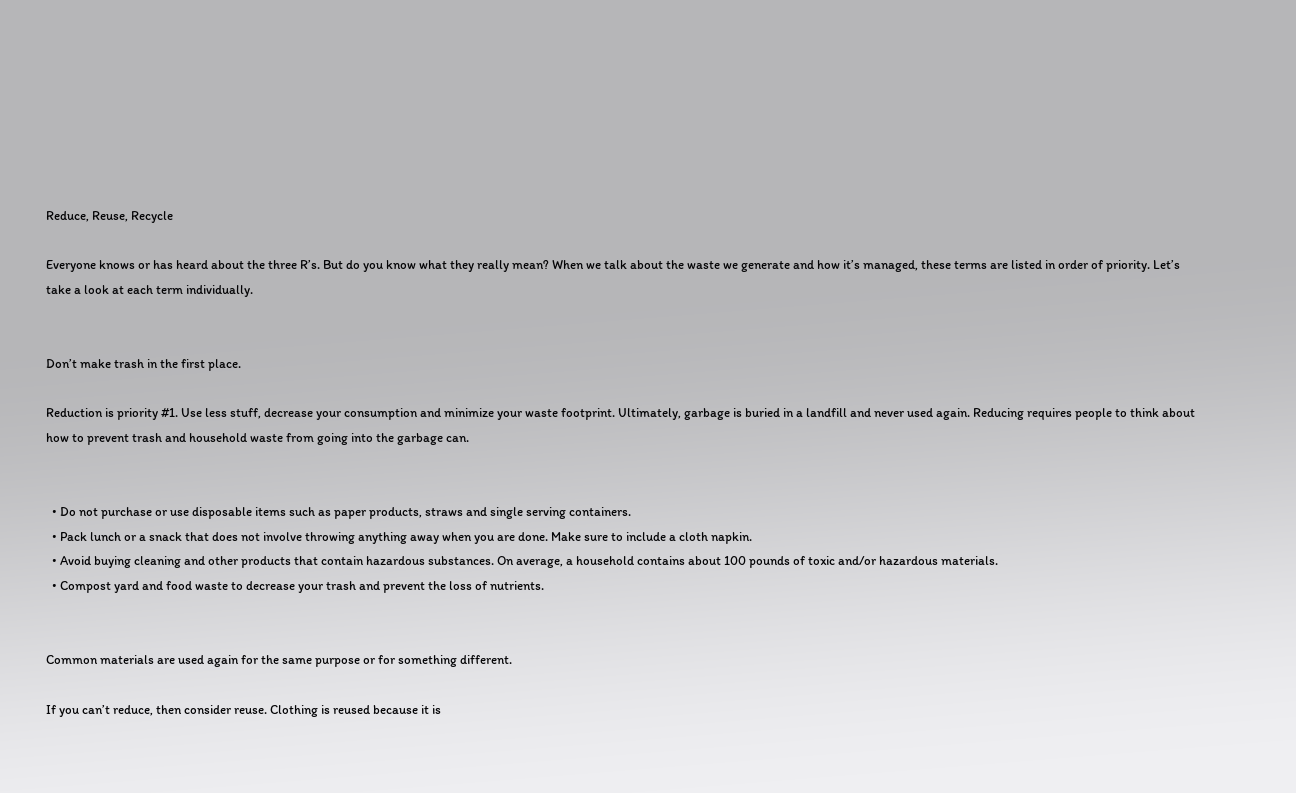Reduce, Reuse, Recycle

Everyone knows or has heard about the three R’s. But do you know what they really mean? When we talk about the waste we generate and how it’s managed, these terms are listed in order of priority. Let’s take a look at each term individually.


Don’t make trash in the first place.

Reduction is priority #1. Use less stuff, decrease your consumption and minimize your waste footprint. Ultimately, garbage is buried in a landfill and never used again. Reducing requires people to think about how to prevent trash and household waste from going into the garbage can.


  • Do not purchase or use disposable items such as paper products, straws and single serving containers.
  • Pack lunch or a snack that does not involve throwing anything away when you are done. Make sure to include a cloth napkin.
  • Avoid buying cleaning and other products that contain hazardous substances. On average, a household contains about 100 pounds of toxic and/or hazardous materials.
  • Compost yard and food waste to decrease your trash and prevent the loss of nutrients.


Common materials are used again for the same purpose or for something different.

If you can’t reduce, then consider reuse. Clothing is reused because it is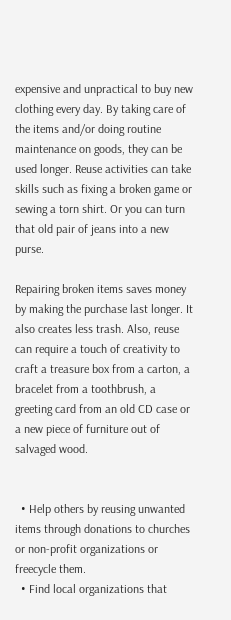expensive and unpractical to buy new clothing every day. By taking care of the items and/or doing routine maintenance on goods, they can be used longer. Reuse activities can take skills such as fixing a broken game or sewing a torn shirt. Or you can turn that old pair of jeans into a new purse.

Repairing broken items saves money by making the purchase last longer. It also creates less trash. Also, reuse can require a touch of creativity to craft a treasure box from a carton, a bracelet from a toothbrush, a greeting card from an old CD case or a new piece of furniture out of salvaged wood.


  • Help others by reusing unwanted items through donations to churches or non-profit organizations or freecycle them.
  • Find local organizations that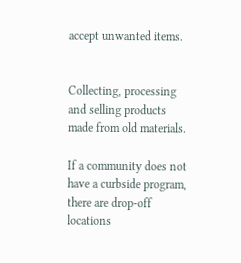accept unwanted items.


Collecting, processing and selling products made from old materials.

If a community does not have a curbside program, there are drop-off locations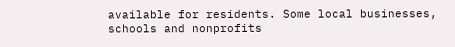available for residents. Some local businesses, schools and nonprofits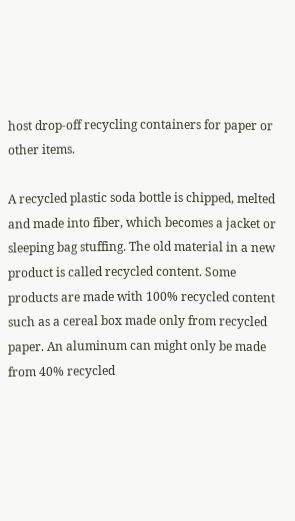host drop-off recycling containers for paper or other items.

A recycled plastic soda bottle is chipped, melted and made into fiber, which becomes a jacket or sleeping bag stuffing. The old material in a new product is called recycled content. Some products are made with 100% recycled content such as a cereal box made only from recycled paper. An aluminum can might only be made from 40% recycled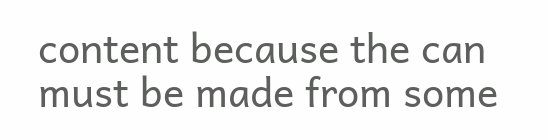content because the can must be made from some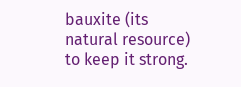bauxite (its natural resource) to keep it strong.